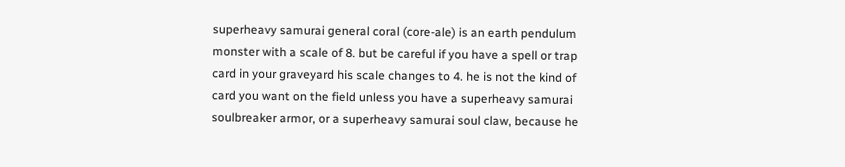superheavy samurai general coral (core-ale) is an earth pendulum monster with a scale of 8. but be careful if you have a spell or trap card in your graveyard his scale changes to 4. he is not the kind of card you want on the field unless you have a superheavy samurai soulbreaker armor, or a superheavy samurai soul claw, because he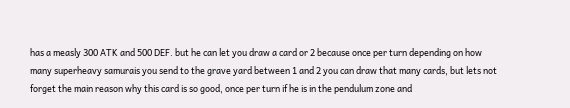has a measly 300 ATK and 500 DEF. but he can let you draw a card or 2 because once per turn depending on how many superheavy samurais you send to the grave yard between 1 and 2 you can draw that many cards, but lets not forget the main reason why this card is so good, once per turn if he is in the pendulum zone and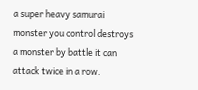a super heavy samurai monster you control destroys a monster by battle it can attack twice in a row.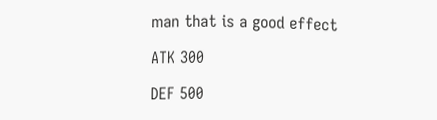man that is a good effect

ATK 300

DEF 500